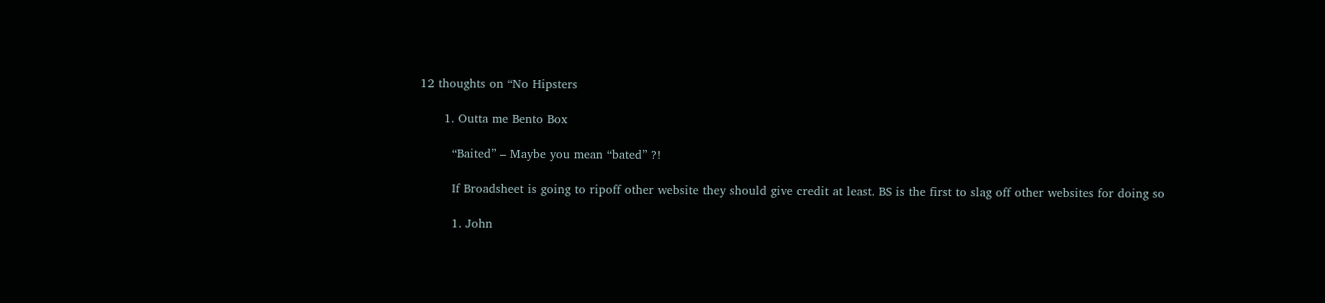12 thoughts on “No Hipsters

      1. Outta me Bento Box

        “Baited” – Maybe you mean “bated” ?!

        If Broadsheet is going to ripoff other website they should give credit at least. BS is the first to slag off other websites for doing so

        1. John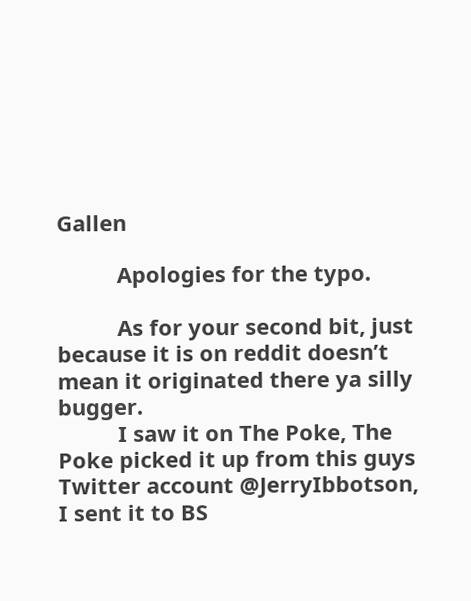Gallen

          Apologies for the typo.

          As for your second bit, just because it is on reddit doesn’t mean it originated there ya silly bugger.
          I saw it on The Poke, The Poke picked it up from this guys Twitter account @JerryIbbotson, I sent it to BS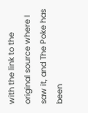with the link to the original source where I saw it, and The Poke has been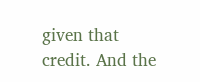given that credit. And the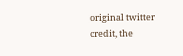original twitter credit, the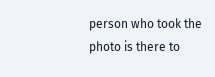person who took the photo is there to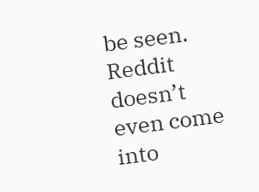be seen. Reddit doesn’t even come into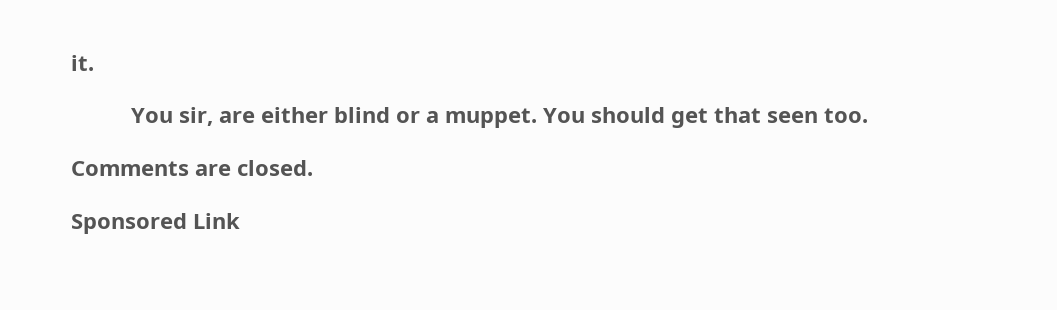it.

          You sir, are either blind or a muppet. You should get that seen too.

Comments are closed.

Sponsored Link